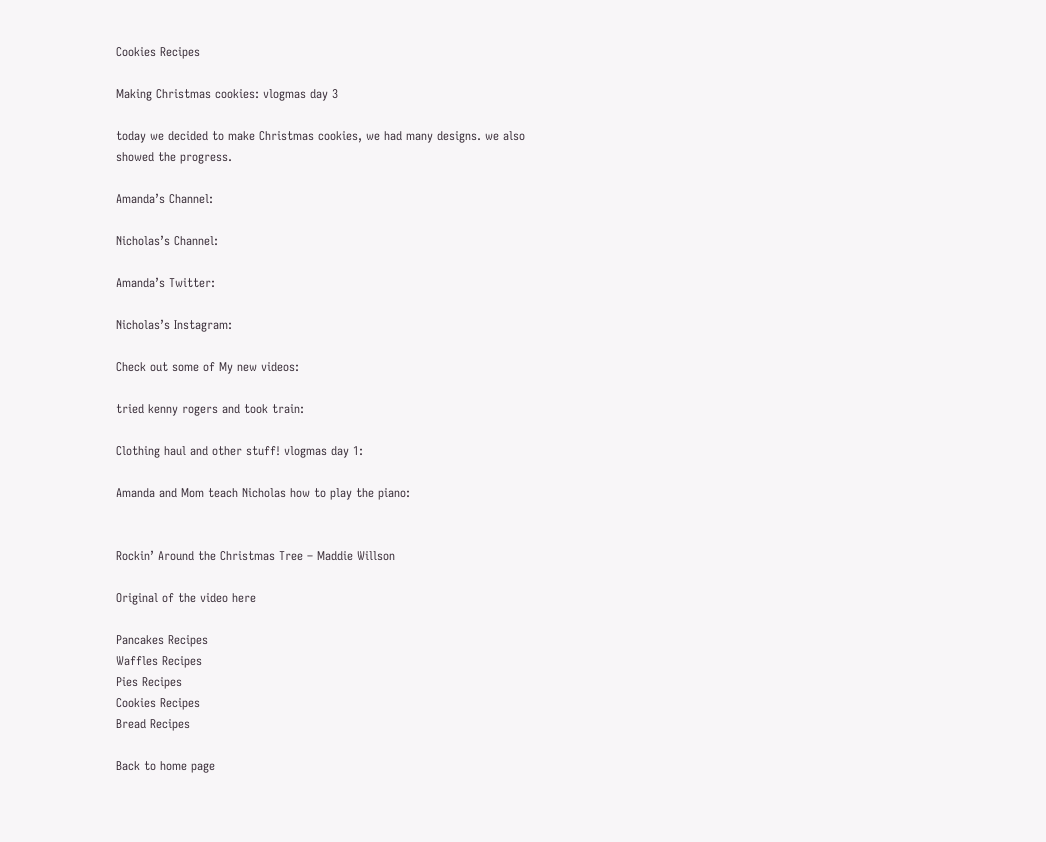Cookies Recipes

Making Christmas cookies: vlogmas day 3

today we decided to make Christmas cookies, we had many designs. we also showed the progress.

Amanda’s Channel:

Nicholas’s Channel:

Amanda’s Twitter:

Nicholas’s Instagram:

Check out some of My new videos:

tried kenny rogers and took train:

Clothing haul and other stuff! vlogmas day 1:

Amanda and Mom teach Nicholas how to play the piano:


Rockin’ Around the Christmas Tree – Maddie Willson

Original of the video here

Pancakes Recipes
Waffles Recipes
Pies Recipes
Cookies Recipes
Bread Recipes

Back to home page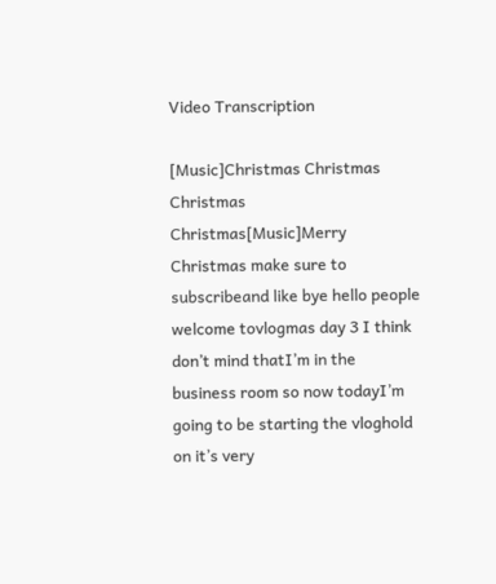Video Transcription

[Music]Christmas Christmas Christmas Christmas[Music]Merry Christmas make sure to subscribeand like bye hello people welcome tovlogmas day 3 I think don’t mind thatI’m in the business room so now todayI’m going to be starting the vloghold on it’s very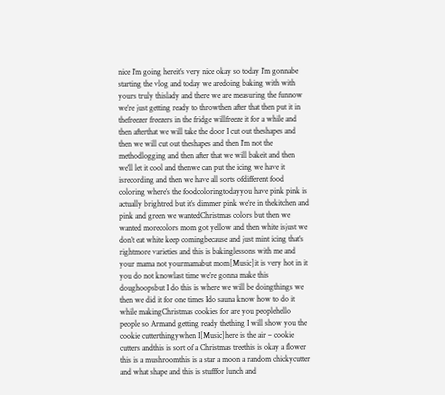nice I’m going hereit’s very nice okay so today I’m gonnabe starting the vlog and today we aredoing baking with with yours truly thislady and there we are measuring the funnow we’re just getting ready to throwthen after that then put it in thefreezer freezers in the fridge willfreeze it for a while and then afterthat we will take the door I cut out theshapes and then we will cut out theshapes and then I’m not the methodlogging and then after that we will bakeit and then we’ll let it cool and thenwe can put the icing we have it isrecording and then we have all sorts ofdifferent food coloring where’s the foodcoloringtodayyou have pink pink is actually brightred but it’s dimmer pink we’re in thekitchen and pink and green we wantedChristmas colors but then we wanted morecolors mom got yellow and then white isjust we don’t eat white keep comingbecause and just mint icing that’s rightmore varieties and this is bakinglessons with me and your mama not yourmamabut mom[Music]it is very hot in it you do not knowlast time we’re gonna make this doughoopsbut I do this is where we will be doingthings we then we did it for one times Ido sauna know how to do it while makingChristmas cookies for are you peoplehello people so Armand getting ready thething I will show you the cookie cutterthingywhen I[Music]here is the air – cookie cutters andthis is sort of a Christmas treethis is okay a flower this is a mushroomthis is a star a moon a random chickycutter and what shape and this is stufffor lunch and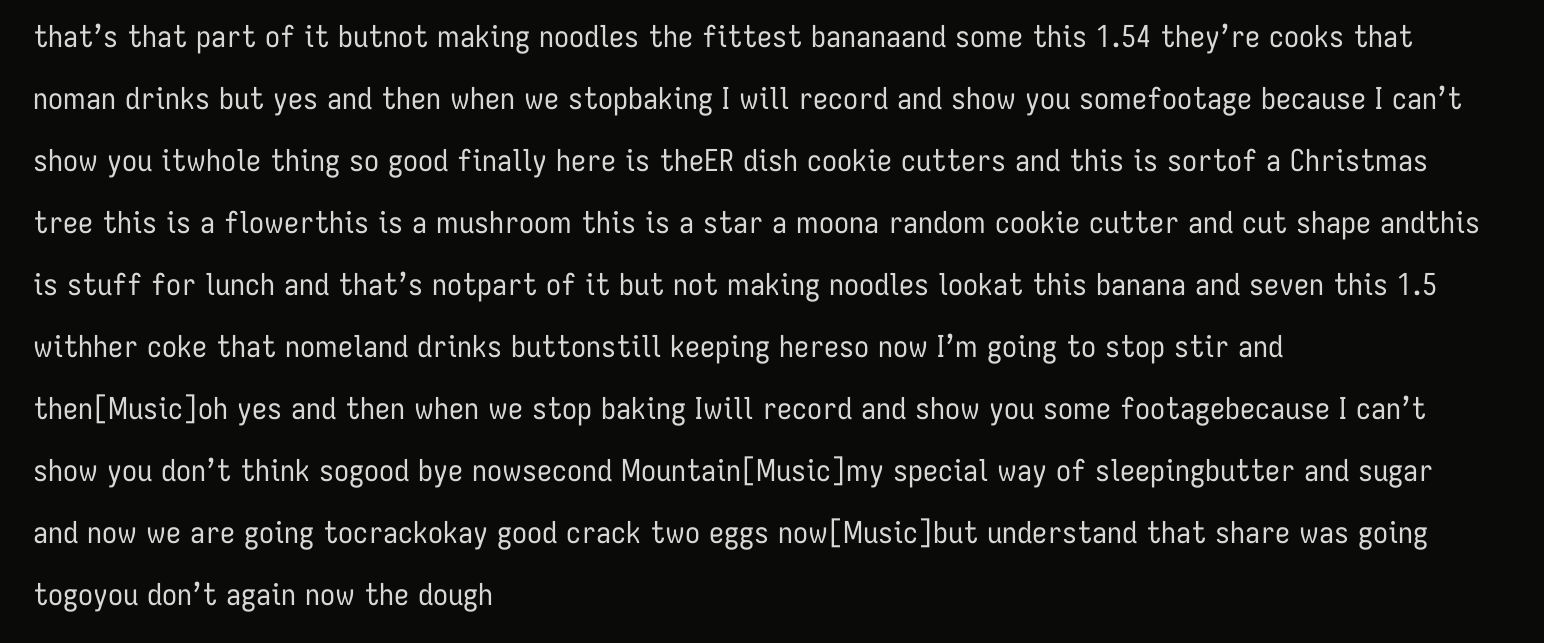that’s that part of it butnot making noodles the fittest bananaand some this 1.54 they’re cooks that noman drinks but yes and then when we stopbaking I will record and show you somefootage because I can’t show you itwhole thing so good finally here is theER dish cookie cutters and this is sortof a Christmas tree this is a flowerthis is a mushroom this is a star a moona random cookie cutter and cut shape andthis is stuff for lunch and that’s notpart of it but not making noodles lookat this banana and seven this 1.5 withher coke that nomeland drinks buttonstill keeping hereso now I’m going to stop stir and then[Music]oh yes and then when we stop baking Iwill record and show you some footagebecause I can’t show you don’t think sogood bye nowsecond Mountain[Music]my special way of sleepingbutter and sugar and now we are going tocrackokay good crack two eggs now[Music]but understand that share was going togoyou don’t again now the dough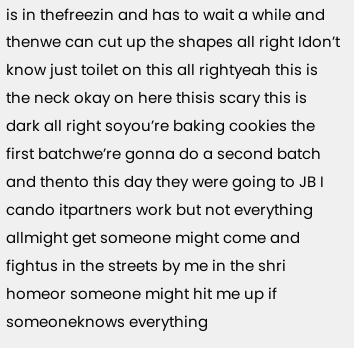is in thefreezin and has to wait a while and thenwe can cut up the shapes all right Idon’t know just toilet on this all rightyeah this is the neck okay on here thisis scary this is dark all right soyou’re baking cookies the first batchwe’re gonna do a second batch and thento this day they were going to JB I cando itpartners work but not everything allmight get someone might come and fightus in the streets by me in the shri homeor someone might hit me up if someoneknows everything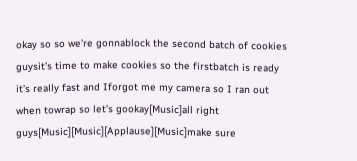okay so so we’re gonnablock the second batch of cookies guysit’s time to make cookies so the firstbatch is ready it’s really fast and Iforgot me my camera so I ran out when towrap so let’s gookay[Music]all right guys[Music][Music][Applause][Music]make sure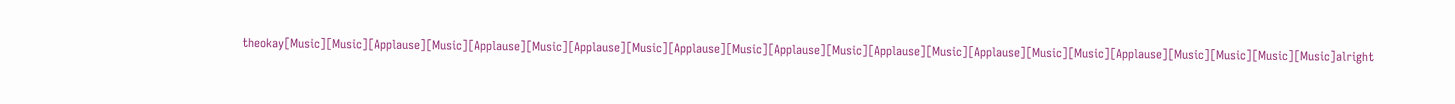theokay[Music][Music][Applause][Music][Applause][Music][Applause][Music][Applause][Music][Applause][Music][Applause][Music][Applause][Music][Music][Applause][Music][Music][Music][Music]alright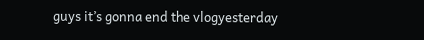guys it’s gonna end the vlogyesterday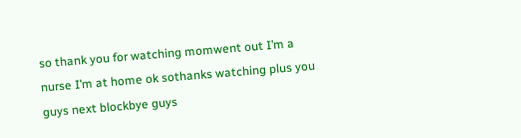so thank you for watching momwent out I’m a nurse I’m at home ok sothanks watching plus you guys next blockbye guys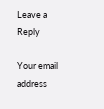Leave a Reply

Your email address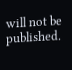will not be published.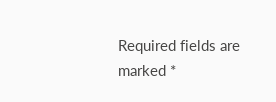Required fields are marked *